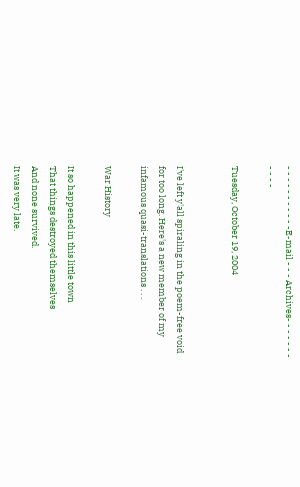- - - - - - - - - - -E-mail - - - Archives- - - - - - - - - - -

Tuesday, October 19, 2004


I've left y'all spiraling in the poem-free void for too long. Here's a new member of my infamous quasi-translations . . .

War History

It so happened in this little town
That things destroyed themselves
And none survived.
It was very late.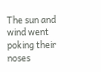The sun and wind went poking their noses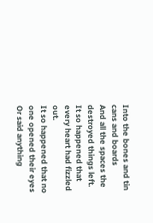Into the bones and tin cans and boards
And all the spaces the destroyed things left.
It so happened that every heart had fizzled out.
It so happened that no one opened their eyes
Or said anything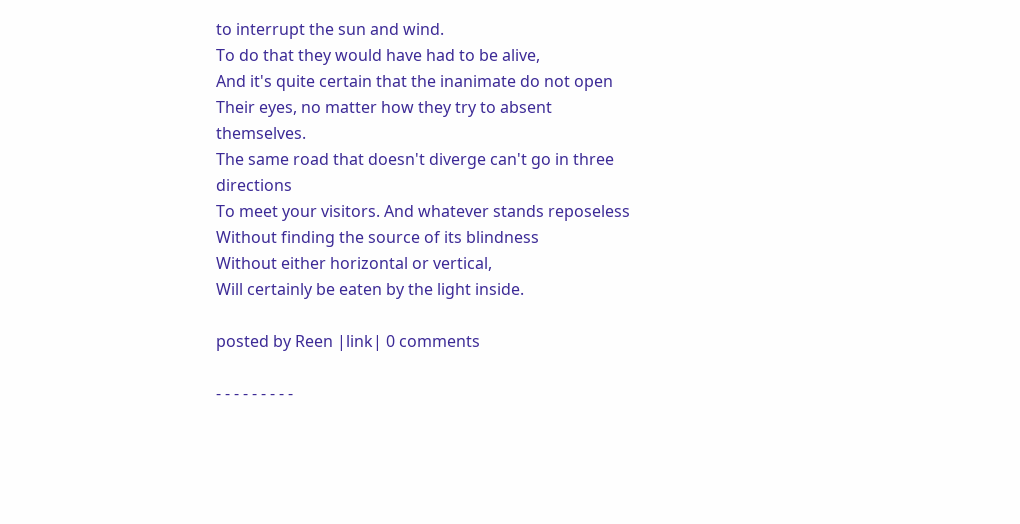to interrupt the sun and wind.
To do that they would have had to be alive,
And it's quite certain that the inanimate do not open
Their eyes, no matter how they try to absent themselves.
The same road that doesn't diverge can't go in three directions
To meet your visitors. And whatever stands reposeless
Without finding the source of its blindness
Without either horizontal or vertical,
Will certainly be eaten by the light inside.

posted by Reen |link| 0 comments

- - - - - - - - -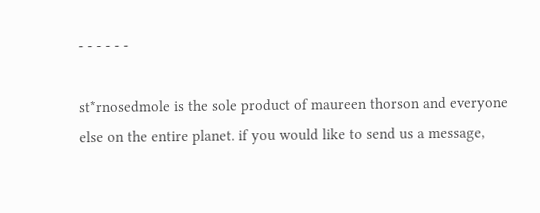- - - - - -

st*rnosedmole is the sole product of maureen thorson and everyone else on the entire planet. if you would like to send us a message,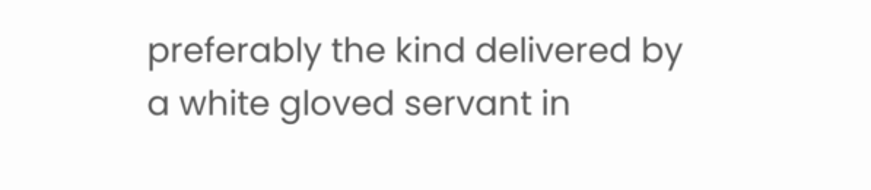preferably the kind delivered by a white gloved servant in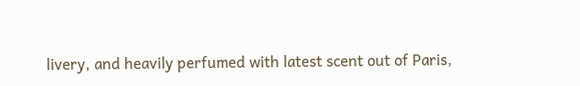livery, and heavily perfumed with latest scent out of Paris,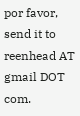por favor, send it to reenhead AT gmail DOT com.